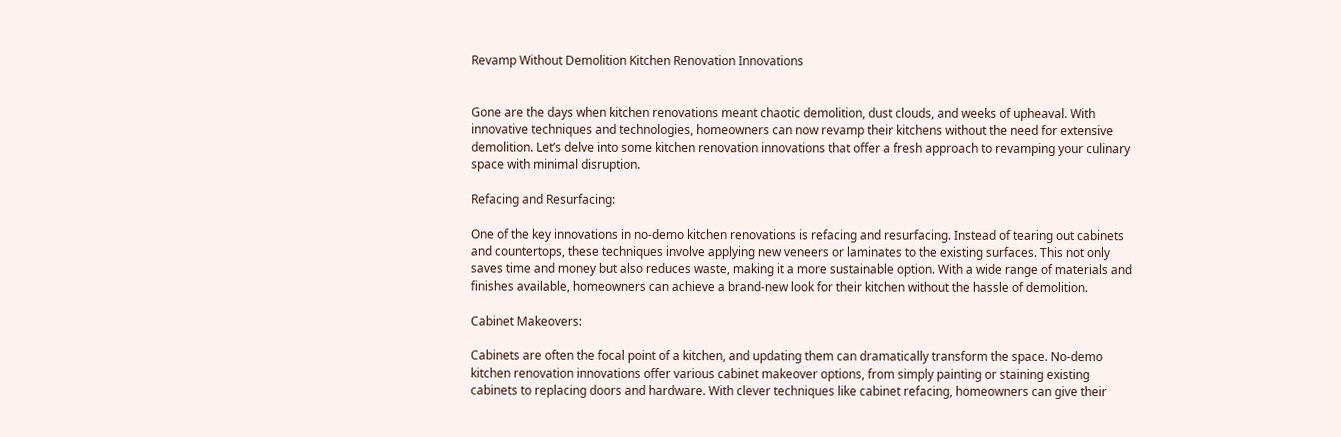Revamp Without Demolition Kitchen Renovation Innovations


Gone are the days when kitchen renovations meant chaotic demolition, dust clouds, and weeks of upheaval. With innovative techniques and technologies, homeowners can now revamp their kitchens without the need for extensive demolition. Let’s delve into some kitchen renovation innovations that offer a fresh approach to revamping your culinary space with minimal disruption.

Refacing and Resurfacing:

One of the key innovations in no-demo kitchen renovations is refacing and resurfacing. Instead of tearing out cabinets and countertops, these techniques involve applying new veneers or laminates to the existing surfaces. This not only saves time and money but also reduces waste, making it a more sustainable option. With a wide range of materials and finishes available, homeowners can achieve a brand-new look for their kitchen without the hassle of demolition.

Cabinet Makeovers:

Cabinets are often the focal point of a kitchen, and updating them can dramatically transform the space. No-demo kitchen renovation innovations offer various cabinet makeover options, from simply painting or staining existing cabinets to replacing doors and hardware. With clever techniques like cabinet refacing, homeowners can give their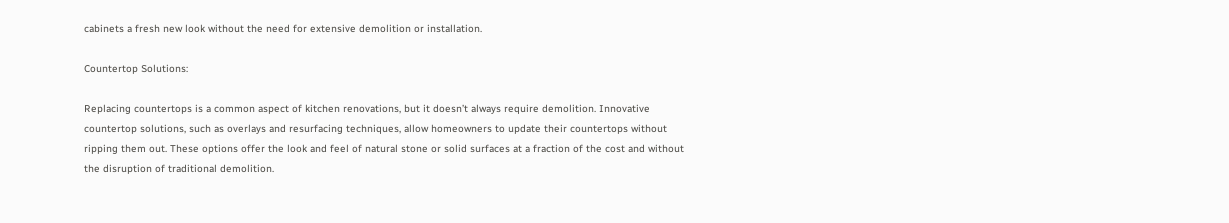cabinets a fresh new look without the need for extensive demolition or installation.

Countertop Solutions:

Replacing countertops is a common aspect of kitchen renovations, but it doesn’t always require demolition. Innovative countertop solutions, such as overlays and resurfacing techniques, allow homeowners to update their countertops without ripping them out. These options offer the look and feel of natural stone or solid surfaces at a fraction of the cost and without the disruption of traditional demolition.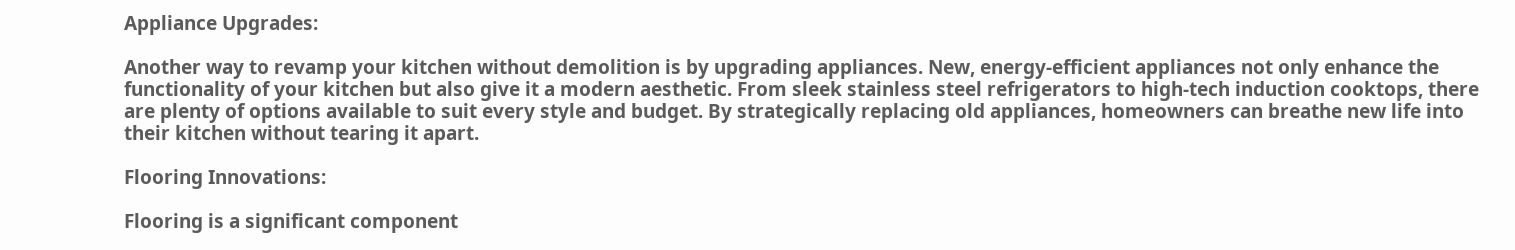Appliance Upgrades:

Another way to revamp your kitchen without demolition is by upgrading appliances. New, energy-efficient appliances not only enhance the functionality of your kitchen but also give it a modern aesthetic. From sleek stainless steel refrigerators to high-tech induction cooktops, there are plenty of options available to suit every style and budget. By strategically replacing old appliances, homeowners can breathe new life into their kitchen without tearing it apart.

Flooring Innovations:

Flooring is a significant component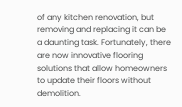of any kitchen renovation, but removing and replacing it can be a daunting task. Fortunately, there are now innovative flooring solutions that allow homeowners to update their floors without demolition.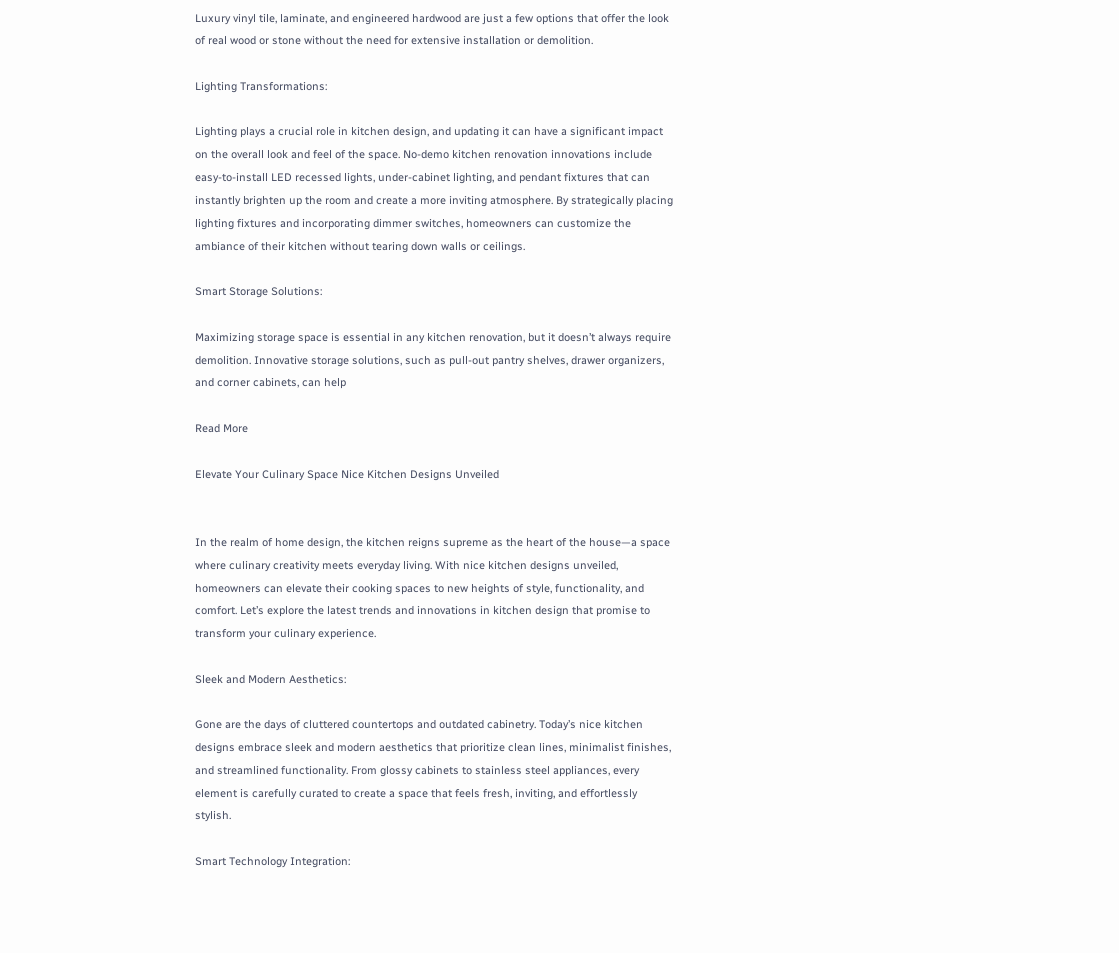Luxury vinyl tile, laminate, and engineered hardwood are just a few options that offer the look of real wood or stone without the need for extensive installation or demolition.

Lighting Transformations:

Lighting plays a crucial role in kitchen design, and updating it can have a significant impact on the overall look and feel of the space. No-demo kitchen renovation innovations include easy-to-install LED recessed lights, under-cabinet lighting, and pendant fixtures that can instantly brighten up the room and create a more inviting atmosphere. By strategically placing lighting fixtures and incorporating dimmer switches, homeowners can customize the ambiance of their kitchen without tearing down walls or ceilings.

Smart Storage Solutions:

Maximizing storage space is essential in any kitchen renovation, but it doesn’t always require demolition. Innovative storage solutions, such as pull-out pantry shelves, drawer organizers, and corner cabinets, can help

Read More

Elevate Your Culinary Space Nice Kitchen Designs Unveiled


In the realm of home design, the kitchen reigns supreme as the heart of the house—a space where culinary creativity meets everyday living. With nice kitchen designs unveiled, homeowners can elevate their cooking spaces to new heights of style, functionality, and comfort. Let’s explore the latest trends and innovations in kitchen design that promise to transform your culinary experience.

Sleek and Modern Aesthetics:

Gone are the days of cluttered countertops and outdated cabinetry. Today’s nice kitchen designs embrace sleek and modern aesthetics that prioritize clean lines, minimalist finishes, and streamlined functionality. From glossy cabinets to stainless steel appliances, every element is carefully curated to create a space that feels fresh, inviting, and effortlessly stylish.

Smart Technology Integration: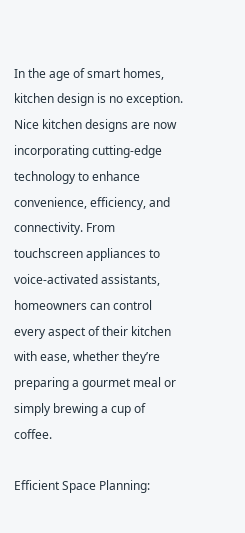In the age of smart homes, kitchen design is no exception. Nice kitchen designs are now incorporating cutting-edge technology to enhance convenience, efficiency, and connectivity. From touchscreen appliances to voice-activated assistants, homeowners can control every aspect of their kitchen with ease, whether they’re preparing a gourmet meal or simply brewing a cup of coffee.

Efficient Space Planning: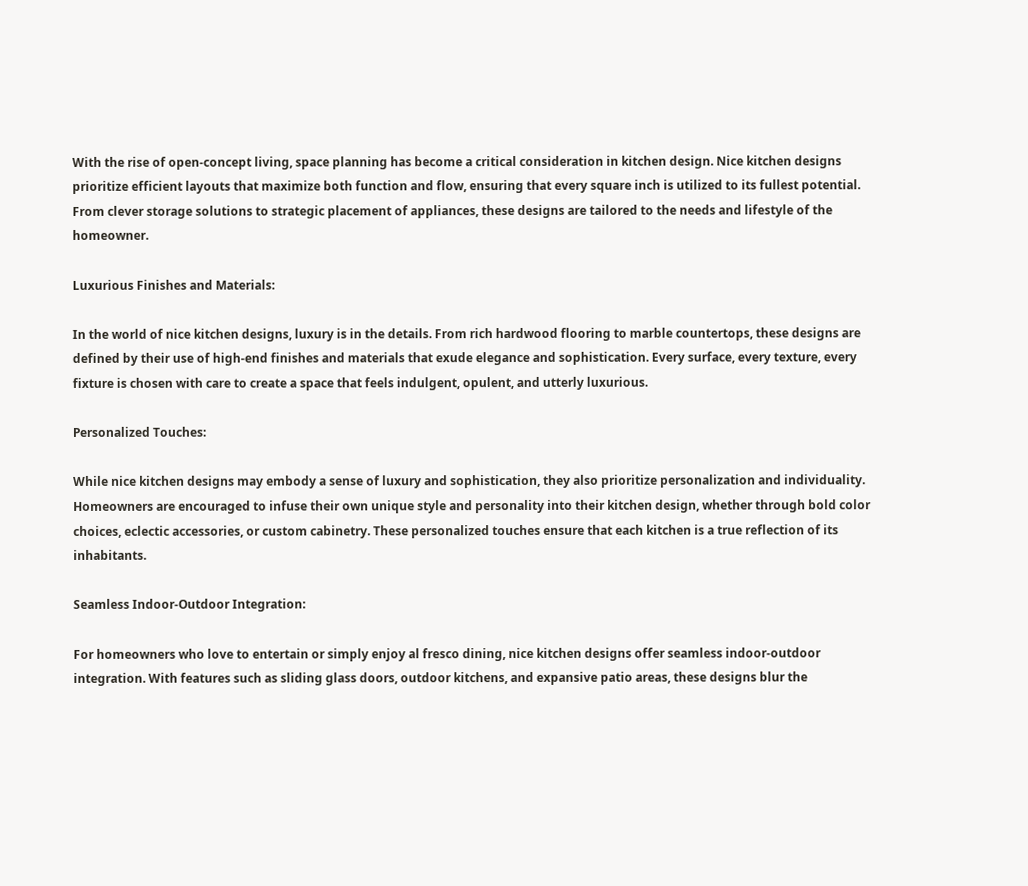With the rise of open-concept living, space planning has become a critical consideration in kitchen design. Nice kitchen designs prioritize efficient layouts that maximize both function and flow, ensuring that every square inch is utilized to its fullest potential. From clever storage solutions to strategic placement of appliances, these designs are tailored to the needs and lifestyle of the homeowner.

Luxurious Finishes and Materials:

In the world of nice kitchen designs, luxury is in the details. From rich hardwood flooring to marble countertops, these designs are defined by their use of high-end finishes and materials that exude elegance and sophistication. Every surface, every texture, every fixture is chosen with care to create a space that feels indulgent, opulent, and utterly luxurious.

Personalized Touches:

While nice kitchen designs may embody a sense of luxury and sophistication, they also prioritize personalization and individuality. Homeowners are encouraged to infuse their own unique style and personality into their kitchen design, whether through bold color choices, eclectic accessories, or custom cabinetry. These personalized touches ensure that each kitchen is a true reflection of its inhabitants.

Seamless Indoor-Outdoor Integration:

For homeowners who love to entertain or simply enjoy al fresco dining, nice kitchen designs offer seamless indoor-outdoor integration. With features such as sliding glass doors, outdoor kitchens, and expansive patio areas, these designs blur the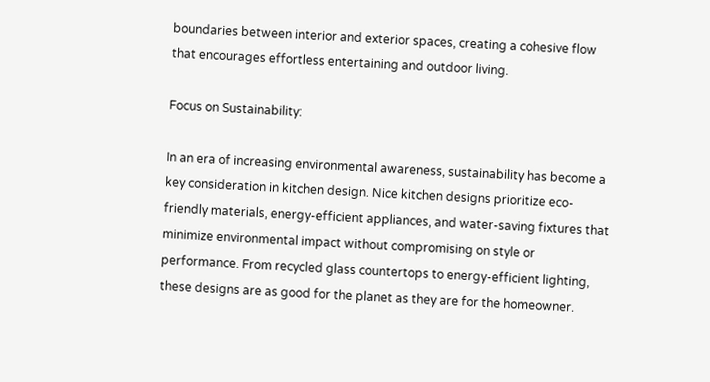boundaries between interior and exterior spaces, creating a cohesive flow that encourages effortless entertaining and outdoor living.

Focus on Sustainability:

In an era of increasing environmental awareness, sustainability has become a key consideration in kitchen design. Nice kitchen designs prioritize eco-friendly materials, energy-efficient appliances, and water-saving fixtures that minimize environmental impact without compromising on style or performance. From recycled glass countertops to energy-efficient lighting, these designs are as good for the planet as they are for the homeowner.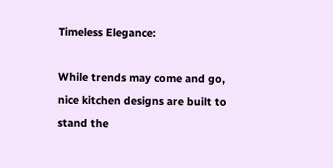Timeless Elegance:

While trends may come and go, nice kitchen designs are built to stand the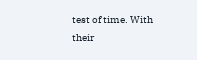test of time. With their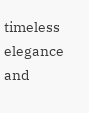timeless elegance and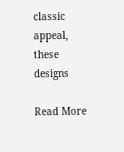classic appeal, these designs

Read More